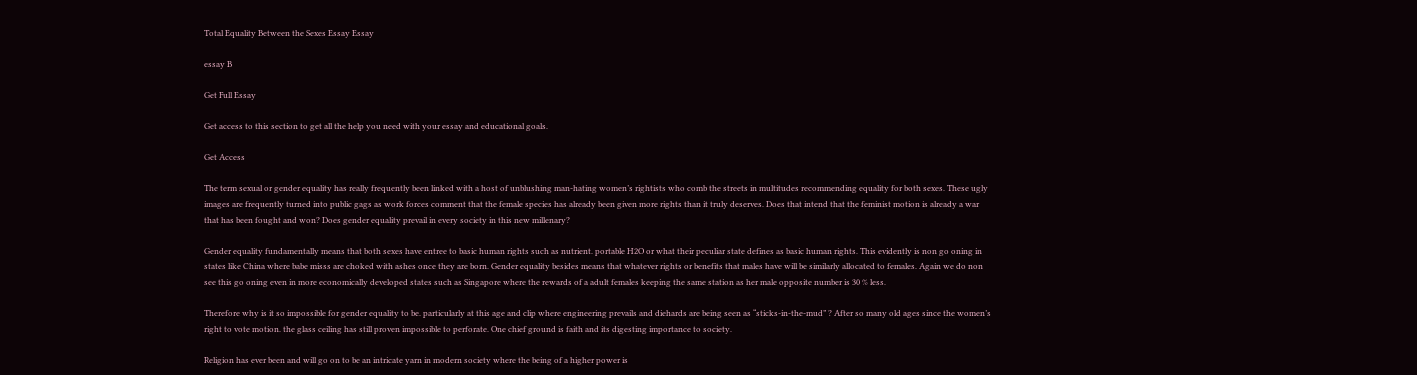Total Equality Between the Sexes Essay Essay

essay B

Get Full Essay

Get access to this section to get all the help you need with your essay and educational goals.

Get Access

The term sexual or gender equality has really frequently been linked with a host of unblushing man-hating women’s rightists who comb the streets in multitudes recommending equality for both sexes. These ugly images are frequently turned into public gags as work forces comment that the female species has already been given more rights than it truly deserves. Does that intend that the feminist motion is already a war that has been fought and won? Does gender equality prevail in every society in this new millenary?

Gender equality fundamentally means that both sexes have entree to basic human rights such as nutrient. portable H2O or what their peculiar state defines as basic human rights. This evidently is non go oning in states like China where babe misss are choked with ashes once they are born. Gender equality besides means that whatever rights or benefits that males have will be similarly allocated to females. Again we do non see this go oning even in more economically developed states such as Singapore where the rewards of a adult females keeping the same station as her male opposite number is 30 % less.

Therefore why is it so impossible for gender equality to be. particularly at this age and clip where engineering prevails and diehards are being seen as “sticks-in-the-mud” ? After so many old ages since the women’s right to vote motion. the glass ceiling has still proven impossible to perforate. One chief ground is faith and its digesting importance to society.

Religion has ever been and will go on to be an intricate yarn in modern society where the being of a higher power is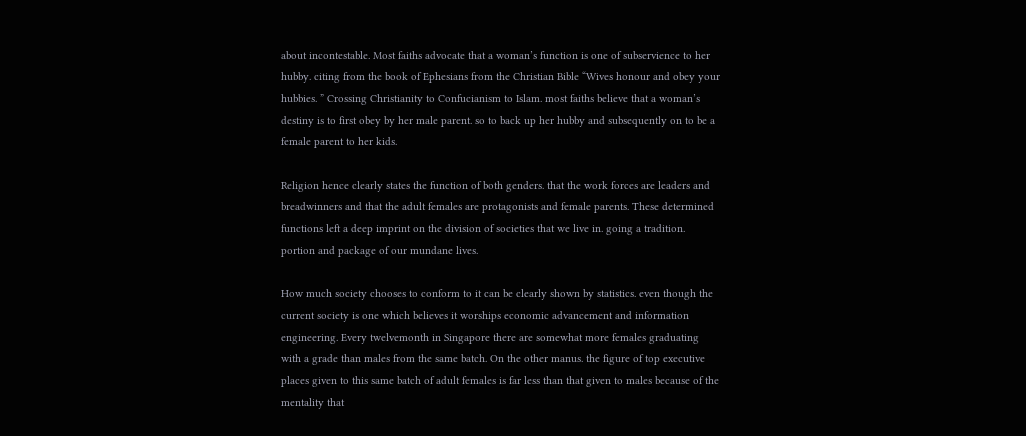about incontestable. Most faiths advocate that a woman’s function is one of subservience to her hubby. citing from the book of Ephesians from the Christian Bible “Wives honour and obey your hubbies. ” Crossing Christianity to Confucianism to Islam. most faiths believe that a woman’s destiny is to first obey by her male parent. so to back up her hubby and subsequently on to be a female parent to her kids.

Religion hence clearly states the function of both genders. that the work forces are leaders and breadwinners and that the adult females are protagonists and female parents. These determined functions left a deep imprint on the division of societies that we live in. going a tradition. portion and package of our mundane lives.

How much society chooses to conform to it can be clearly shown by statistics. even though the current society is one which believes it worships economic advancement and information engineering. Every twelvemonth in Singapore there are somewhat more females graduating with a grade than males from the same batch. On the other manus. the figure of top executive places given to this same batch of adult females is far less than that given to males because of the mentality that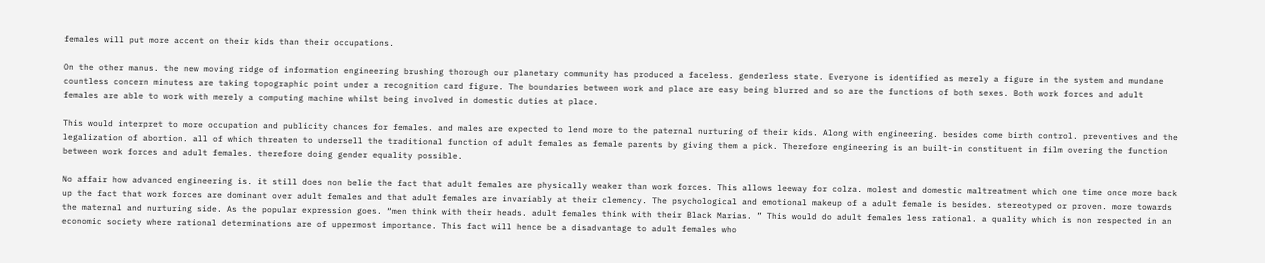females will put more accent on their kids than their occupations.

On the other manus. the new moving ridge of information engineering brushing thorough our planetary community has produced a faceless. genderless state. Everyone is identified as merely a figure in the system and mundane countless concern minutess are taking topographic point under a recognition card figure. The boundaries between work and place are easy being blurred and so are the functions of both sexes. Both work forces and adult females are able to work with merely a computing machine whilst being involved in domestic duties at place.

This would interpret to more occupation and publicity chances for females. and males are expected to lend more to the paternal nurturing of their kids. Along with engineering. besides come birth control. preventives and the legalization of abortion. all of which threaten to undersell the traditional function of adult females as female parents by giving them a pick. Therefore engineering is an built-in constituent in film overing the function between work forces and adult females. therefore doing gender equality possible.

No affair how advanced engineering is. it still does non belie the fact that adult females are physically weaker than work forces. This allows leeway for colza. molest and domestic maltreatment which one time once more back up the fact that work forces are dominant over adult females and that adult females are invariably at their clemency. The psychological and emotional makeup of a adult female is besides. stereotyped or proven. more towards the maternal and nurturing side. As the popular expression goes. “men think with their heads. adult females think with their Black Marias. ” This would do adult females less rational. a quality which is non respected in an economic society where rational determinations are of uppermost importance. This fact will hence be a disadvantage to adult females who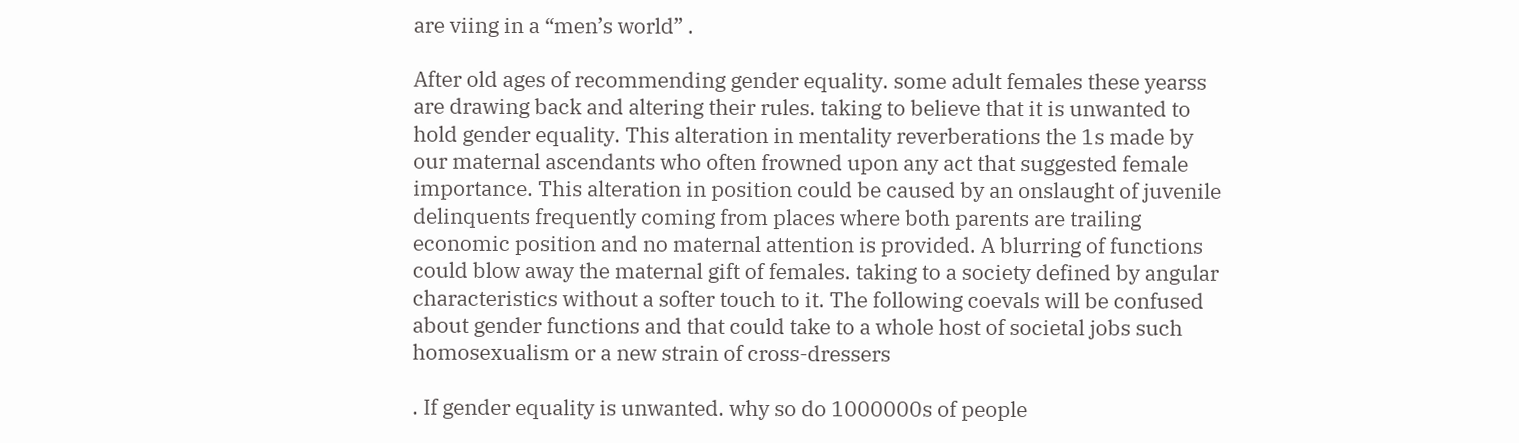are viing in a “men’s world” .

After old ages of recommending gender equality. some adult females these yearss are drawing back and altering their rules. taking to believe that it is unwanted to hold gender equality. This alteration in mentality reverberations the 1s made by our maternal ascendants who often frowned upon any act that suggested female importance. This alteration in position could be caused by an onslaught of juvenile delinquents frequently coming from places where both parents are trailing economic position and no maternal attention is provided. A blurring of functions could blow away the maternal gift of females. taking to a society defined by angular characteristics without a softer touch to it. The following coevals will be confused about gender functions and that could take to a whole host of societal jobs such homosexualism or a new strain of cross-dressers

. If gender equality is unwanted. why so do 1000000s of people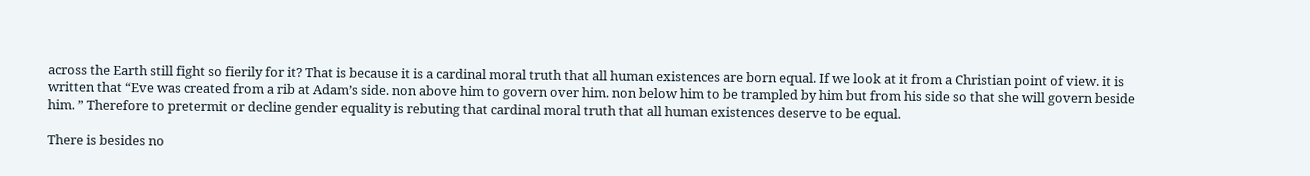across the Earth still fight so fierily for it? That is because it is a cardinal moral truth that all human existences are born equal. If we look at it from a Christian point of view. it is written that “Eve was created from a rib at Adam’s side. non above him to govern over him. non below him to be trampled by him but from his side so that she will govern beside him. ” Therefore to pretermit or decline gender equality is rebuting that cardinal moral truth that all human existences deserve to be equal.

There is besides no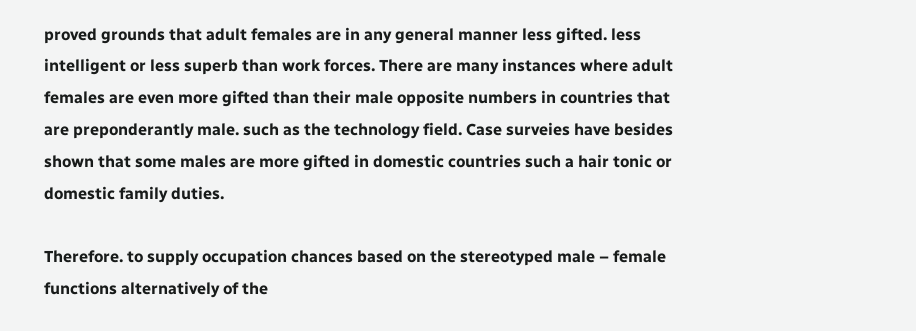proved grounds that adult females are in any general manner less gifted. less intelligent or less superb than work forces. There are many instances where adult females are even more gifted than their male opposite numbers in countries that are preponderantly male. such as the technology field. Case surveies have besides shown that some males are more gifted in domestic countries such a hair tonic or domestic family duties.

Therefore. to supply occupation chances based on the stereotyped male – female functions alternatively of the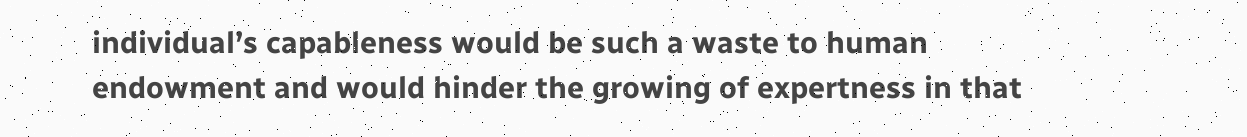individual’s capableness would be such a waste to human endowment and would hinder the growing of expertness in that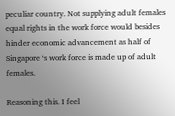peculiar country. Not supplying adult females equal rights in the work force would besides hinder economic advancement as half of Singapore ‘s work force is made up of adult females.

Reasoning this. I feel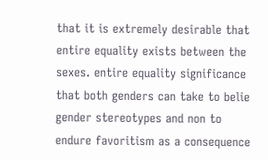that it is extremely desirable that entire equality exists between the sexes. entire equality significance that both genders can take to belie gender stereotypes and non to endure favoritism as a consequence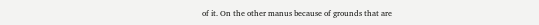of it. On the other manus because of grounds that are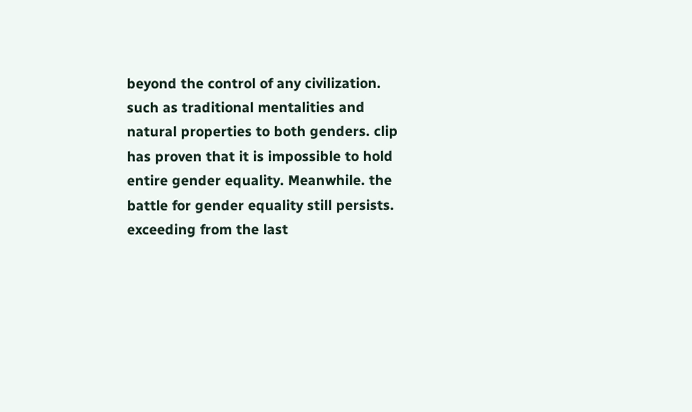beyond the control of any civilization. such as traditional mentalities and natural properties to both genders. clip has proven that it is impossible to hold entire gender equality. Meanwhile. the battle for gender equality still persists. exceeding from the last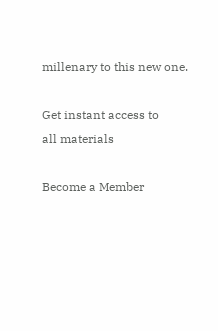millenary to this new one.

Get instant access to
all materials

Become a Member